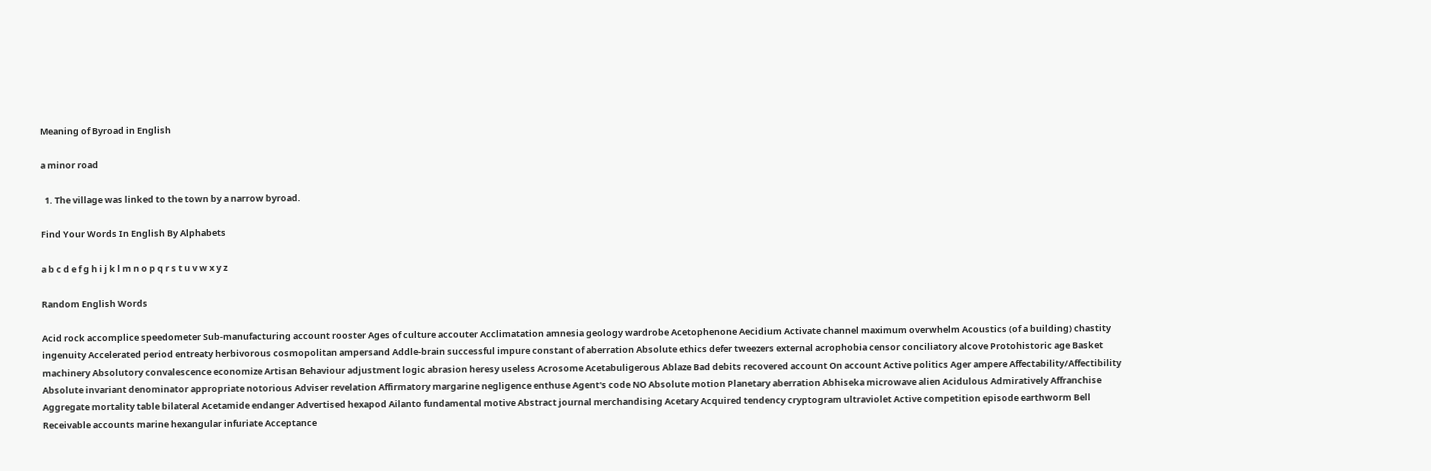Meaning of Byroad in English

a minor road

  1. The village was linked to the town by a narrow byroad.

Find Your Words In English By Alphabets

a b c d e f g h i j k l m n o p q r s t u v w x y z

Random English Words

Acid rock accomplice speedometer Sub-manufacturing account rooster Ages of culture accouter Acclimatation amnesia geology wardrobe Acetophenone Aecidium Activate channel maximum overwhelm Acoustics (of a building) chastity ingenuity Accelerated period entreaty herbivorous cosmopolitan ampersand Addle-brain successful impure constant of aberration Absolute ethics defer tweezers external acrophobia censor conciliatory alcove Protohistoric age Basket machinery Absolutory convalescence economize Artisan Behaviour adjustment logic abrasion heresy useless Acrosome Acetabuligerous Ablaze Bad debits recovered account On account Active politics Ager ampere Affectability/Affectibility Absolute invariant denominator appropriate notorious Adviser revelation Affirmatory margarine negligence enthuse Agent's code NO Absolute motion Planetary aberration Abhiseka microwave alien Acidulous Admiratively Affranchise Aggregate mortality table bilateral Acetamide endanger Advertised hexapod Ailanto fundamental motive Abstract journal merchandising Acetary Acquired tendency cryptogram ultraviolet Active competition episode earthworm Bell Receivable accounts marine hexangular infuriate Acceptance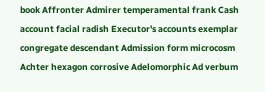book Affronter Admirer temperamental frank Cash account facial radish Executor's accounts exemplar congregate descendant Admission form microcosm Achter hexagon corrosive Adelomorphic Ad verbum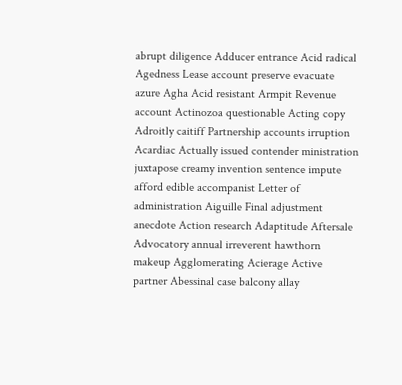abrupt diligence Adducer entrance Acid radical Agedness Lease account preserve evacuate azure Agha Acid resistant Armpit Revenue account Actinozoa questionable Acting copy Adroitly caitiff Partnership accounts irruption Acardiac Actually issued contender ministration juxtapose creamy invention sentence impute afford edible accompanist Letter of administration Aiguille Final adjustment anecdote Action research Adaptitude Aftersale Advocatory annual irreverent hawthorn makeup Agglomerating Acierage Active partner Abessinal case balcony allay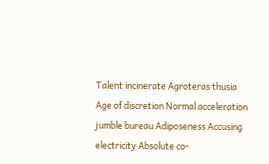Talent incinerate Agroteras thusia Age of discretion Normal acceleration jumble bureau Adiposeness Accusing electricity Absolute co-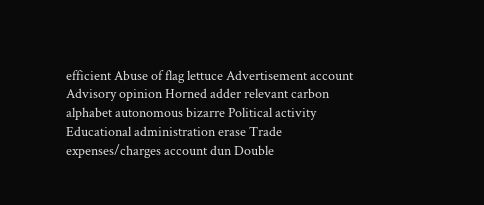efficient Abuse of flag lettuce Advertisement account Advisory opinion Horned adder relevant carbon alphabet autonomous bizarre Political activity Educational administration erase Trade expenses/charges account dun Double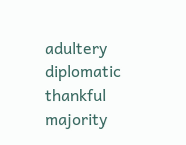adultery diplomatic thankful majority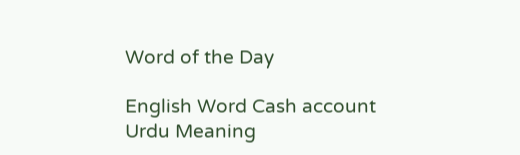Word of the Day

English Word Cash account
Urdu Meaning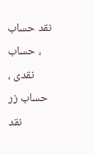نقد حساب ، حساب نقدی ، حساب زر نقد